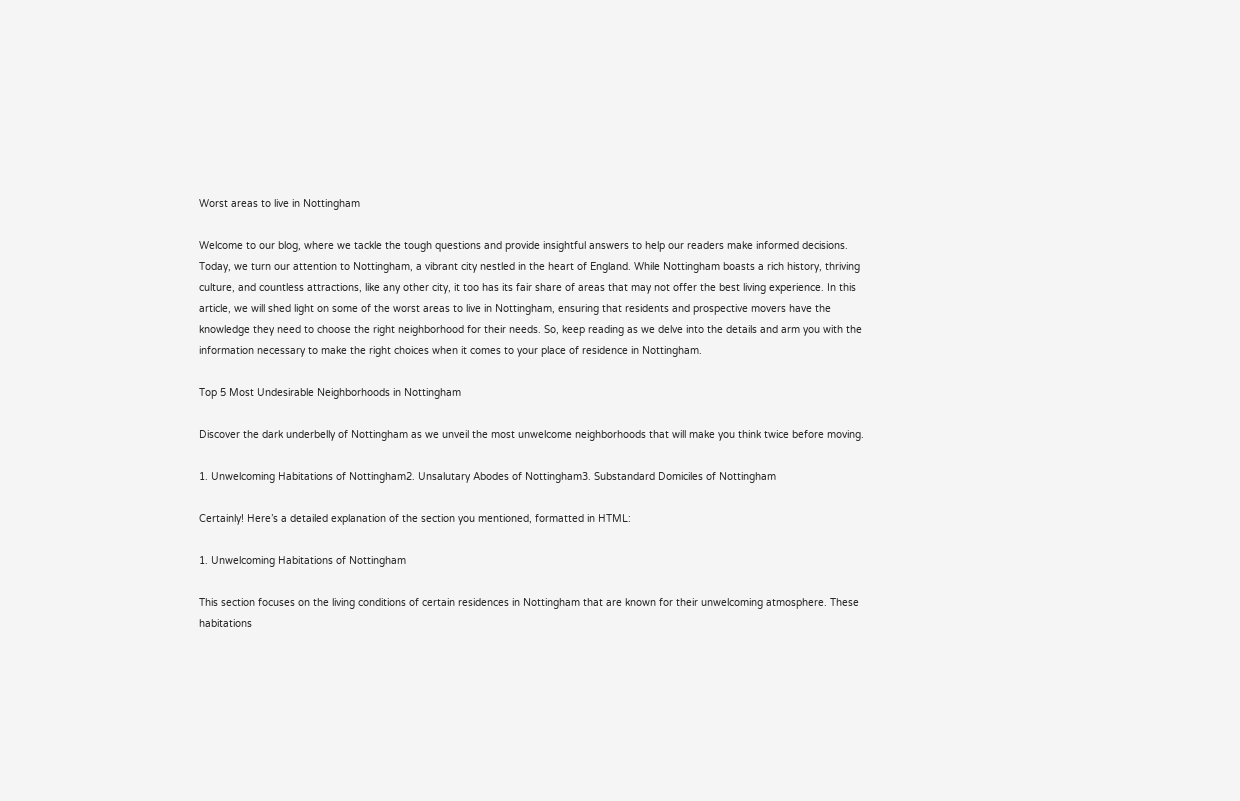Worst areas to live in Nottingham

Welcome to our blog, where we tackle the tough questions and provide insightful answers to help our readers make informed decisions. Today, we turn our attention to Nottingham, a vibrant city nestled in the heart of England. While Nottingham boasts a rich history, thriving culture, and countless attractions, like any other city, it too has its fair share of areas that may not offer the best living experience. In this article, we will shed light on some of the worst areas to live in Nottingham, ensuring that residents and prospective movers have the knowledge they need to choose the right neighborhood for their needs. So, keep reading as we delve into the details and arm you with the information necessary to make the right choices when it comes to your place of residence in Nottingham.

Top 5 Most Undesirable Neighborhoods in Nottingham

Discover the dark underbelly of Nottingham as we unveil the most unwelcome neighborhoods that will make you think twice before moving.

1. Unwelcoming Habitations of Nottingham2. Unsalutary Abodes of Nottingham3. Substandard Domiciles of Nottingham

Certainly! Here’s a detailed explanation of the section you mentioned, formatted in HTML:

1. Unwelcoming Habitations of Nottingham

This section focuses on the living conditions of certain residences in Nottingham that are known for their unwelcoming atmosphere. These habitations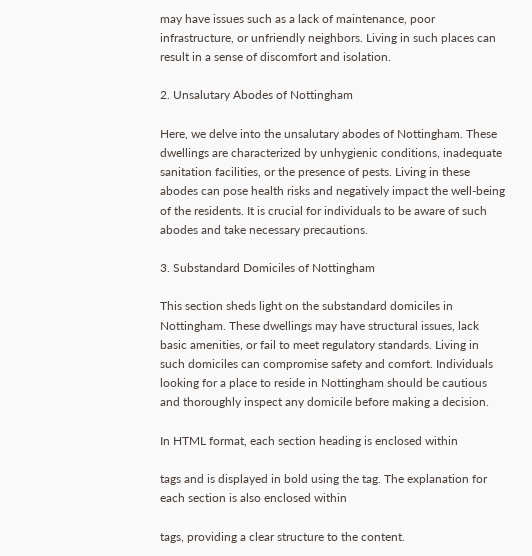may have issues such as a lack of maintenance, poor infrastructure, or unfriendly neighbors. Living in such places can result in a sense of discomfort and isolation.

2. Unsalutary Abodes of Nottingham

Here, we delve into the unsalutary abodes of Nottingham. These dwellings are characterized by unhygienic conditions, inadequate sanitation facilities, or the presence of pests. Living in these abodes can pose health risks and negatively impact the well-being of the residents. It is crucial for individuals to be aware of such abodes and take necessary precautions.

3. Substandard Domiciles of Nottingham

This section sheds light on the substandard domiciles in Nottingham. These dwellings may have structural issues, lack basic amenities, or fail to meet regulatory standards. Living in such domiciles can compromise safety and comfort. Individuals looking for a place to reside in Nottingham should be cautious and thoroughly inspect any domicile before making a decision.

In HTML format, each section heading is enclosed within

tags and is displayed in bold using the tag. The explanation for each section is also enclosed within

tags, providing a clear structure to the content.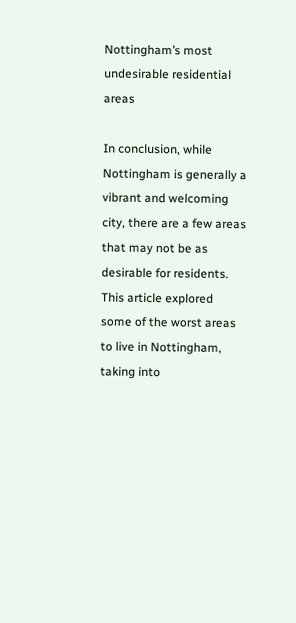Nottingham’s most undesirable residential areas

In conclusion, while Nottingham is generally a vibrant and welcoming city, there are a few areas that may not be as desirable for residents. This article explored some of the worst areas to live in Nottingham, taking into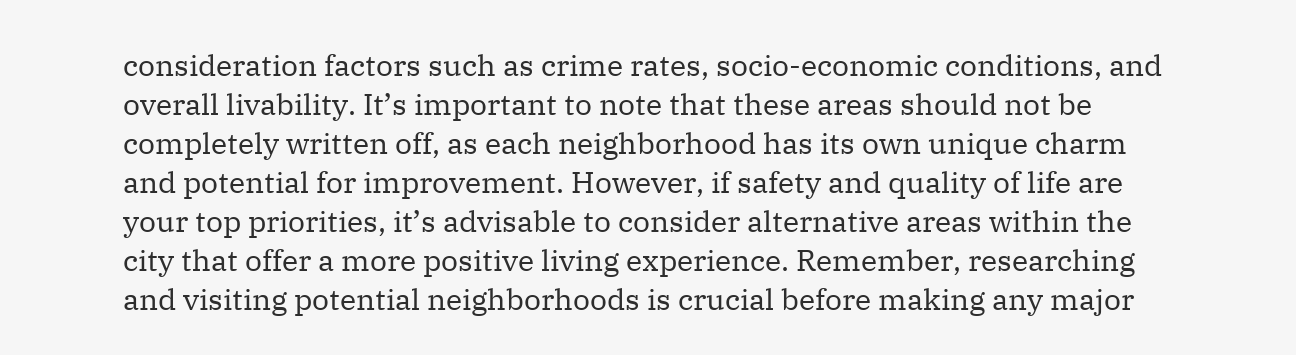consideration factors such as crime rates, socio-economic conditions, and overall livability. It’s important to note that these areas should not be completely written off, as each neighborhood has its own unique charm and potential for improvement. However, if safety and quality of life are your top priorities, it’s advisable to consider alternative areas within the city that offer a more positive living experience. Remember, researching and visiting potential neighborhoods is crucial before making any major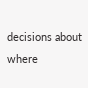decisions about where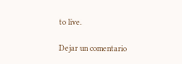to live.

Dejar un comentario